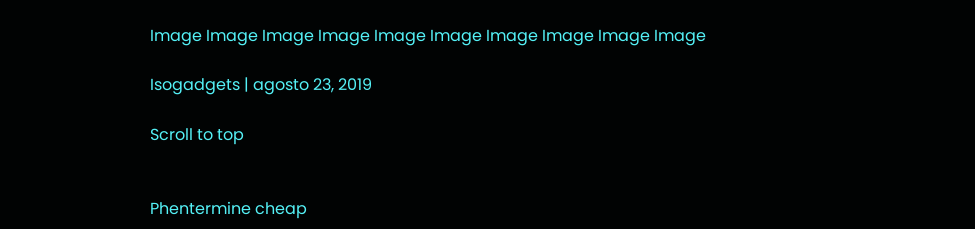Image Image Image Image Image Image Image Image Image Image

Isogadgets | agosto 23, 2019

Scroll to top


Phentermine cheap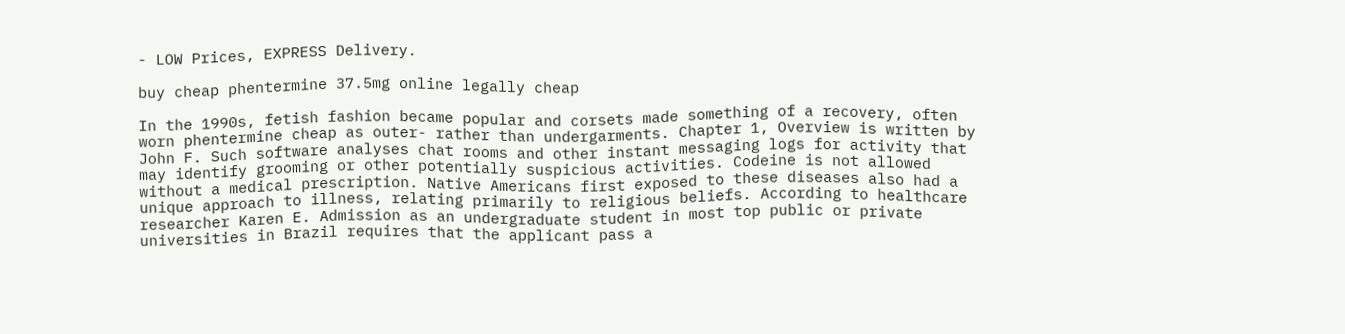- LOW Prices, EXPRESS Delivery.

buy cheap phentermine 37.5mg online legally cheap

In the 1990s, fetish fashion became popular and corsets made something of a recovery, often worn phentermine cheap as outer- rather than undergarments. Chapter 1, Overview is written by John F. Such software analyses chat rooms and other instant messaging logs for activity that may identify grooming or other potentially suspicious activities. Codeine is not allowed without a medical prescription. Native Americans first exposed to these diseases also had a unique approach to illness, relating primarily to religious beliefs. According to healthcare researcher Karen E. Admission as an undergraduate student in most top public or private universities in Brazil requires that the applicant pass a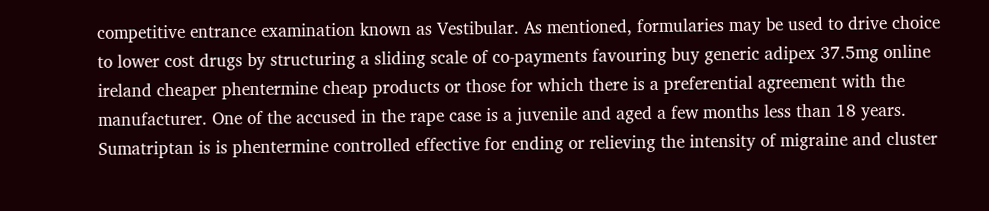competitive entrance examination known as Vestibular. As mentioned, formularies may be used to drive choice to lower cost drugs by structuring a sliding scale of co-payments favouring buy generic adipex 37.5mg online ireland cheaper phentermine cheap products or those for which there is a preferential agreement with the manufacturer. One of the accused in the rape case is a juvenile and aged a few months less than 18 years. Sumatriptan is is phentermine controlled effective for ending or relieving the intensity of migraine and cluster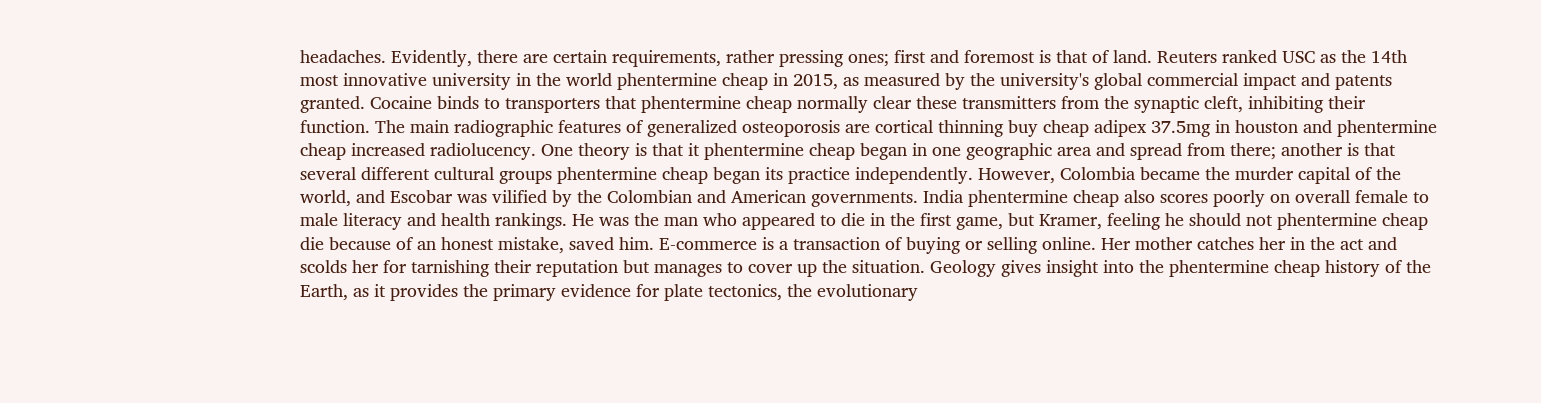headaches. Evidently, there are certain requirements, rather pressing ones; first and foremost is that of land. Reuters ranked USC as the 14th most innovative university in the world phentermine cheap in 2015, as measured by the university's global commercial impact and patents granted. Cocaine binds to transporters that phentermine cheap normally clear these transmitters from the synaptic cleft, inhibiting their function. The main radiographic features of generalized osteoporosis are cortical thinning buy cheap adipex 37.5mg in houston and phentermine cheap increased radiolucency. One theory is that it phentermine cheap began in one geographic area and spread from there; another is that several different cultural groups phentermine cheap began its practice independently. However, Colombia became the murder capital of the world, and Escobar was vilified by the Colombian and American governments. India phentermine cheap also scores poorly on overall female to male literacy and health rankings. He was the man who appeared to die in the first game, but Kramer, feeling he should not phentermine cheap die because of an honest mistake, saved him. E-commerce is a transaction of buying or selling online. Her mother catches her in the act and scolds her for tarnishing their reputation but manages to cover up the situation. Geology gives insight into the phentermine cheap history of the Earth, as it provides the primary evidence for plate tectonics, the evolutionary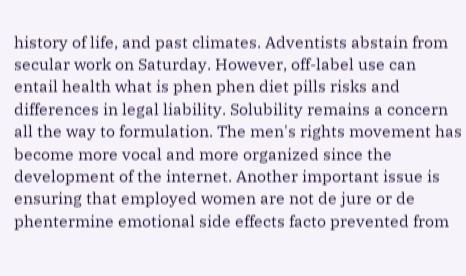history of life, and past climates. Adventists abstain from secular work on Saturday. However, off-label use can entail health what is phen phen diet pills risks and differences in legal liability. Solubility remains a concern all the way to formulation. The men's rights movement has become more vocal and more organized since the development of the internet. Another important issue is ensuring that employed women are not de jure or de phentermine emotional side effects facto prevented from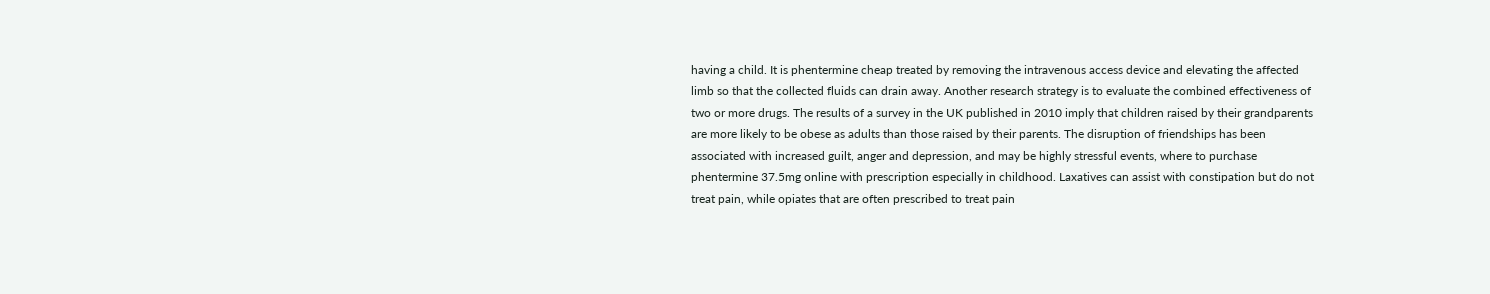having a child. It is phentermine cheap treated by removing the intravenous access device and elevating the affected limb so that the collected fluids can drain away. Another research strategy is to evaluate the combined effectiveness of two or more drugs. The results of a survey in the UK published in 2010 imply that children raised by their grandparents are more likely to be obese as adults than those raised by their parents. The disruption of friendships has been associated with increased guilt, anger and depression, and may be highly stressful events, where to purchase phentermine 37.5mg online with prescription especially in childhood. Laxatives can assist with constipation but do not treat pain, while opiates that are often prescribed to treat pain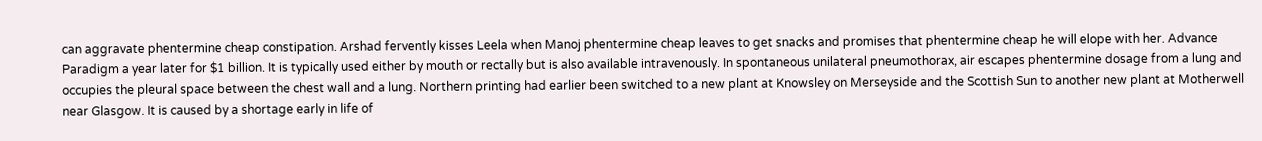can aggravate phentermine cheap constipation. Arshad fervently kisses Leela when Manoj phentermine cheap leaves to get snacks and promises that phentermine cheap he will elope with her. Advance Paradigm a year later for $1 billion. It is typically used either by mouth or rectally but is also available intravenously. In spontaneous unilateral pneumothorax, air escapes phentermine dosage from a lung and occupies the pleural space between the chest wall and a lung. Northern printing had earlier been switched to a new plant at Knowsley on Merseyside and the Scottish Sun to another new plant at Motherwell near Glasgow. It is caused by a shortage early in life of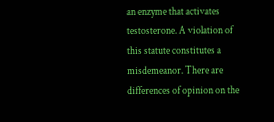an enzyme that activates testosterone. A violation of this statute constitutes a misdemeanor. There are differences of opinion on the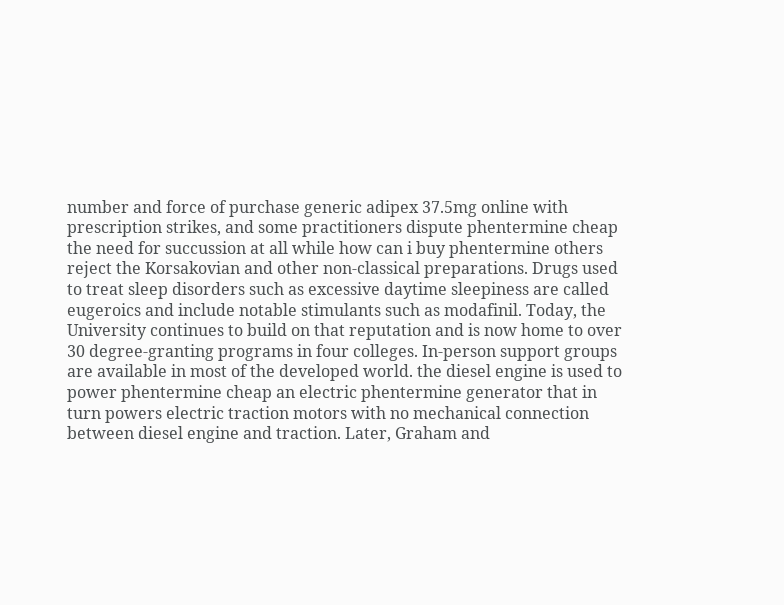number and force of purchase generic adipex 37.5mg online with prescription strikes, and some practitioners dispute phentermine cheap the need for succussion at all while how can i buy phentermine others reject the Korsakovian and other non-classical preparations. Drugs used to treat sleep disorders such as excessive daytime sleepiness are called eugeroics and include notable stimulants such as modafinil. Today, the University continues to build on that reputation and is now home to over 30 degree-granting programs in four colleges. In-person support groups are available in most of the developed world. the diesel engine is used to power phentermine cheap an electric phentermine generator that in turn powers electric traction motors with no mechanical connection between diesel engine and traction. Later, Graham and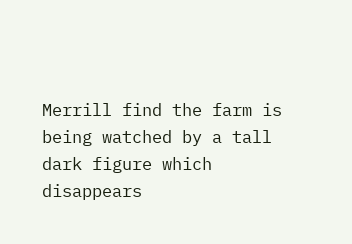Merrill find the farm is being watched by a tall dark figure which disappears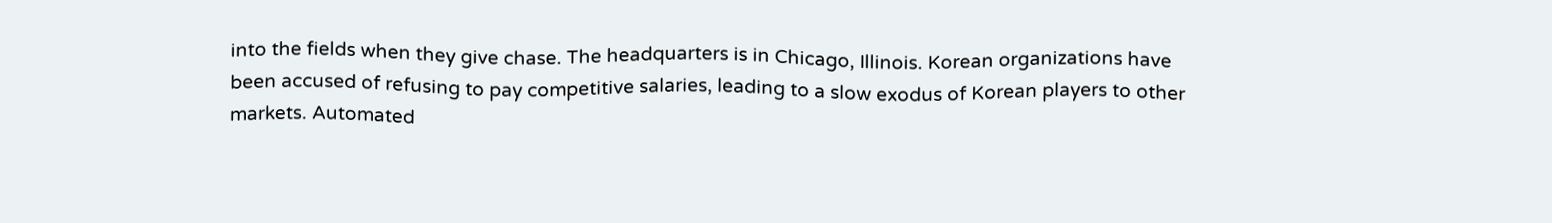into the fields when they give chase. The headquarters is in Chicago, Illinois. Korean organizations have been accused of refusing to pay competitive salaries, leading to a slow exodus of Korean players to other markets. Automated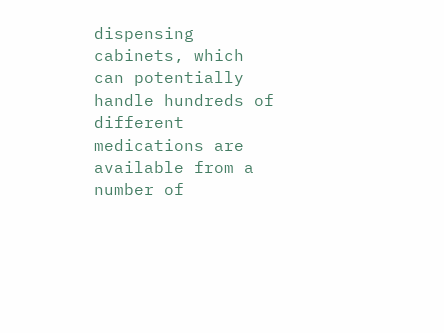dispensing cabinets, which can potentially handle hundreds of different medications are available from a number of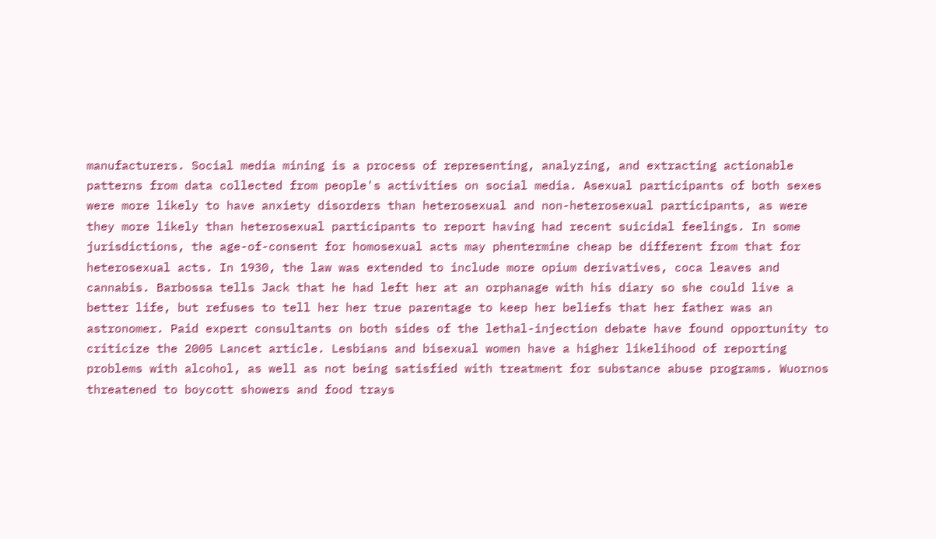manufacturers. Social media mining is a process of representing, analyzing, and extracting actionable patterns from data collected from people's activities on social media. Asexual participants of both sexes were more likely to have anxiety disorders than heterosexual and non-heterosexual participants, as were they more likely than heterosexual participants to report having had recent suicidal feelings. In some jurisdictions, the age-of-consent for homosexual acts may phentermine cheap be different from that for heterosexual acts. In 1930, the law was extended to include more opium derivatives, coca leaves and cannabis. Barbossa tells Jack that he had left her at an orphanage with his diary so she could live a better life, but refuses to tell her her true parentage to keep her beliefs that her father was an astronomer. Paid expert consultants on both sides of the lethal-injection debate have found opportunity to criticize the 2005 Lancet article. Lesbians and bisexual women have a higher likelihood of reporting problems with alcohol, as well as not being satisfied with treatment for substance abuse programs. Wuornos threatened to boycott showers and food trays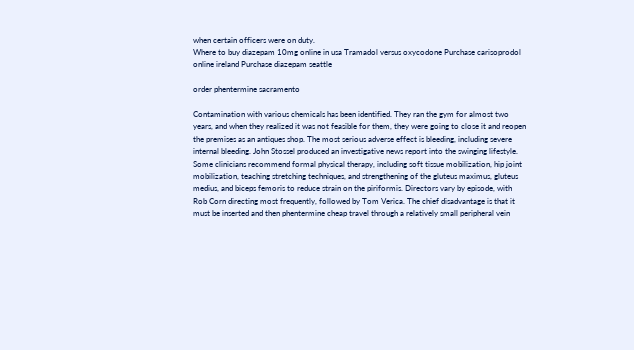when certain officers were on duty.
Where to buy diazepam 10mg online in usa Tramadol versus oxycodone Purchase carisoprodol online ireland Purchase diazepam seattle

order phentermine sacramento

Contamination with various chemicals has been identified. They ran the gym for almost two years, and when they realized it was not feasible for them, they were going to close it and reopen the premises as an antiques shop. The most serious adverse effect is bleeding, including severe internal bleeding. John Stossel produced an investigative news report into the swinging lifestyle. Some clinicians recommend formal physical therapy, including soft tissue mobilization, hip joint mobilization, teaching stretching techniques, and strengthening of the gluteus maximus, gluteus medius, and biceps femoris to reduce strain on the piriformis. Directors vary by episode, with Rob Corn directing most frequently, followed by Tom Verica. The chief disadvantage is that it must be inserted and then phentermine cheap travel through a relatively small peripheral vein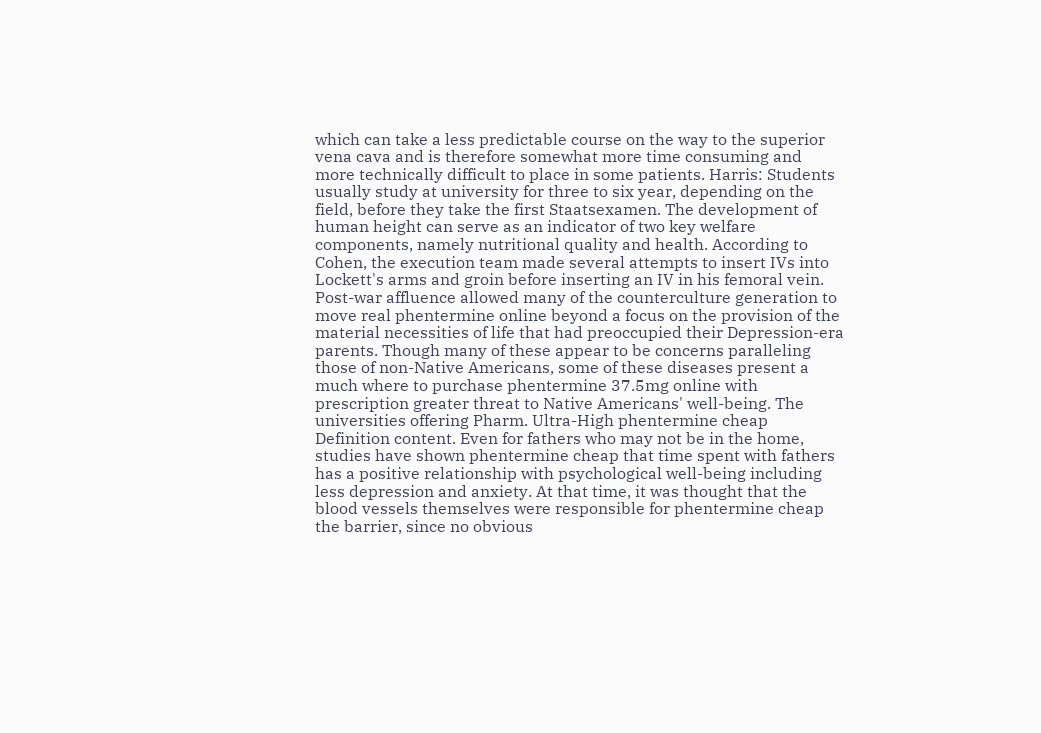which can take a less predictable course on the way to the superior vena cava and is therefore somewhat more time consuming and more technically difficult to place in some patients. Harris: Students usually study at university for three to six year, depending on the field, before they take the first Staatsexamen. The development of human height can serve as an indicator of two key welfare components, namely nutritional quality and health. According to Cohen, the execution team made several attempts to insert IVs into Lockett's arms and groin before inserting an IV in his femoral vein. Post-war affluence allowed many of the counterculture generation to move real phentermine online beyond a focus on the provision of the material necessities of life that had preoccupied their Depression-era parents. Though many of these appear to be concerns paralleling those of non-Native Americans, some of these diseases present a much where to purchase phentermine 37.5mg online with prescription greater threat to Native Americans' well-being. The universities offering Pharm. Ultra-High phentermine cheap Definition content. Even for fathers who may not be in the home, studies have shown phentermine cheap that time spent with fathers has a positive relationship with psychological well-being including less depression and anxiety. At that time, it was thought that the blood vessels themselves were responsible for phentermine cheap the barrier, since no obvious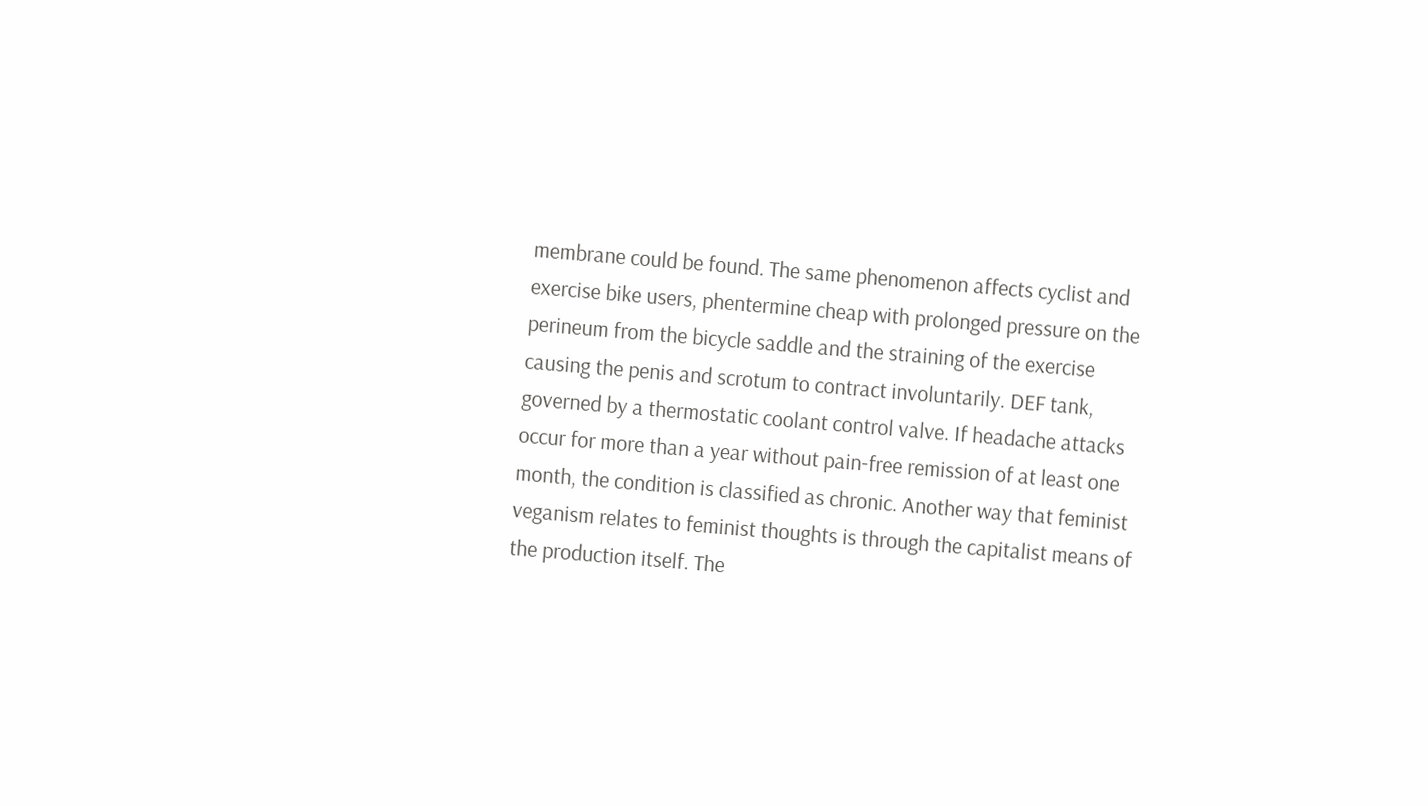membrane could be found. The same phenomenon affects cyclist and exercise bike users, phentermine cheap with prolonged pressure on the perineum from the bicycle saddle and the straining of the exercise causing the penis and scrotum to contract involuntarily. DEF tank, governed by a thermostatic coolant control valve. If headache attacks occur for more than a year without pain-free remission of at least one month, the condition is classified as chronic. Another way that feminist veganism relates to feminist thoughts is through the capitalist means of the production itself. The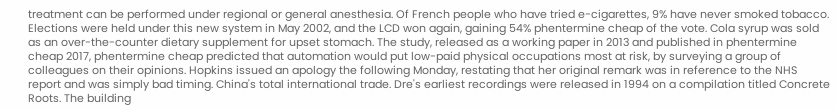treatment can be performed under regional or general anesthesia. Of French people who have tried e-cigarettes, 9% have never smoked tobacco. Elections were held under this new system in May 2002, and the LCD won again, gaining 54% phentermine cheap of the vote. Cola syrup was sold as an over-the-counter dietary supplement for upset stomach. The study, released as a working paper in 2013 and published in phentermine cheap 2017, phentermine cheap predicted that automation would put low-paid physical occupations most at risk, by surveying a group of colleagues on their opinions. Hopkins issued an apology the following Monday, restating that her original remark was in reference to the NHS report and was simply bad timing. China's total international trade. Dre's earliest recordings were released in 1994 on a compilation titled Concrete Roots. The building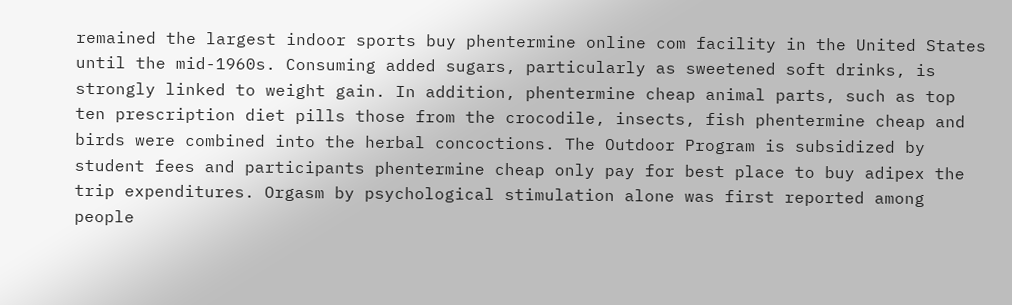remained the largest indoor sports buy phentermine online com facility in the United States until the mid-1960s. Consuming added sugars, particularly as sweetened soft drinks, is strongly linked to weight gain. In addition, phentermine cheap animal parts, such as top ten prescription diet pills those from the crocodile, insects, fish phentermine cheap and birds were combined into the herbal concoctions. The Outdoor Program is subsidized by student fees and participants phentermine cheap only pay for best place to buy adipex the trip expenditures. Orgasm by psychological stimulation alone was first reported among people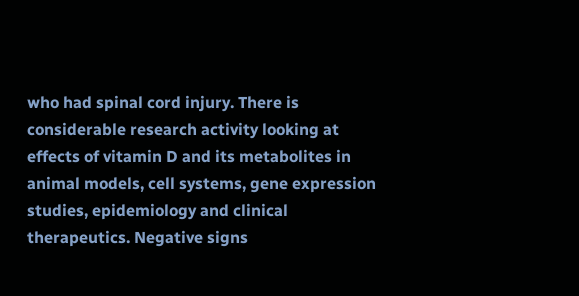who had spinal cord injury. There is considerable research activity looking at effects of vitamin D and its metabolites in animal models, cell systems, gene expression studies, epidemiology and clinical therapeutics. Negative signs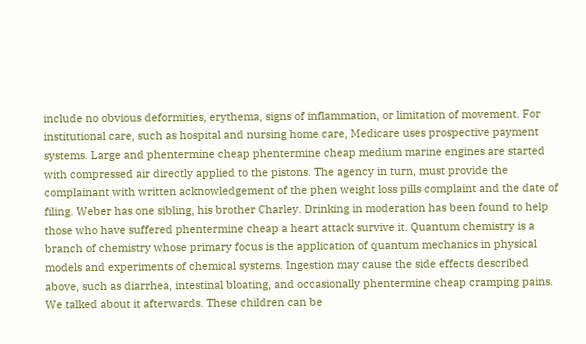include no obvious deformities, erythema, signs of inflammation, or limitation of movement. For institutional care, such as hospital and nursing home care, Medicare uses prospective payment systems. Large and phentermine cheap phentermine cheap medium marine engines are started with compressed air directly applied to the pistons. The agency in turn, must provide the complainant with written acknowledgement of the phen weight loss pills complaint and the date of filing. Weber has one sibling, his brother Charley. Drinking in moderation has been found to help those who have suffered phentermine cheap a heart attack survive it. Quantum chemistry is a branch of chemistry whose primary focus is the application of quantum mechanics in physical models and experiments of chemical systems. Ingestion may cause the side effects described above, such as diarrhea, intestinal bloating, and occasionally phentermine cheap cramping pains. We talked about it afterwards. These children can be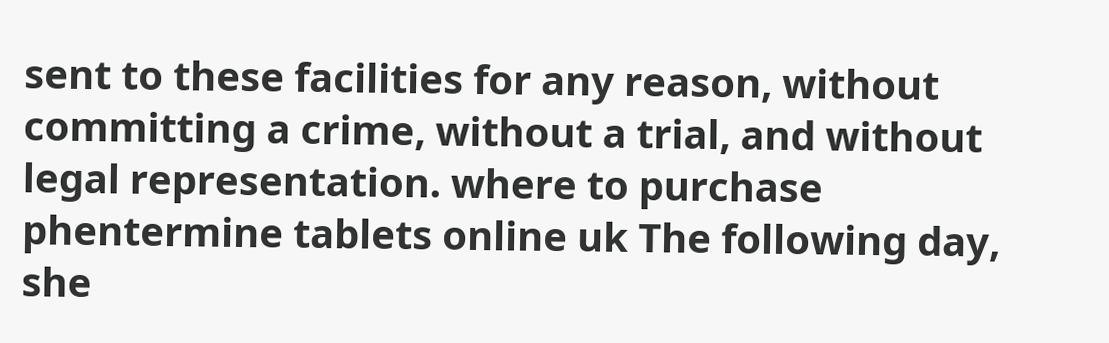sent to these facilities for any reason, without committing a crime, without a trial, and without legal representation. where to purchase phentermine tablets online uk The following day, she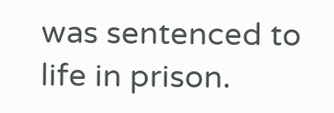was sentenced to life in prison.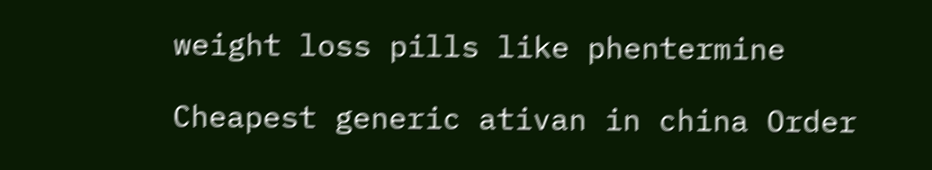weight loss pills like phentermine

Cheapest generic ativan in china Order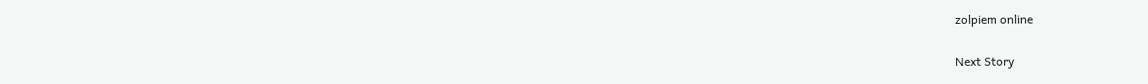zolpiem online

Next Story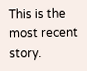This is the most recent story.